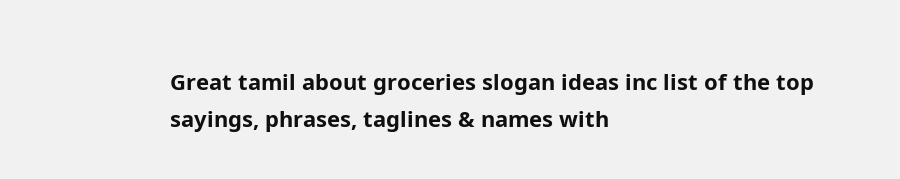Great tamil about groceries slogan ideas inc list of the top sayings, phrases, taglines & names with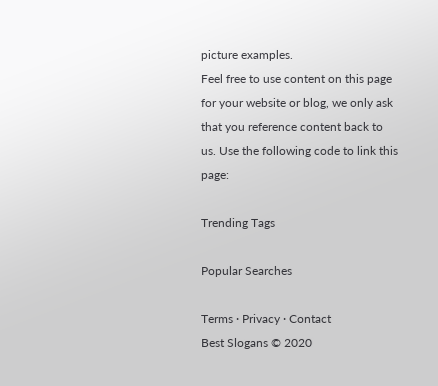picture examples.
Feel free to use content on this page for your website or blog, we only ask that you reference content back to us. Use the following code to link this page:

Trending Tags

Popular Searches

Terms · Privacy · Contact
Best Slogans © 2020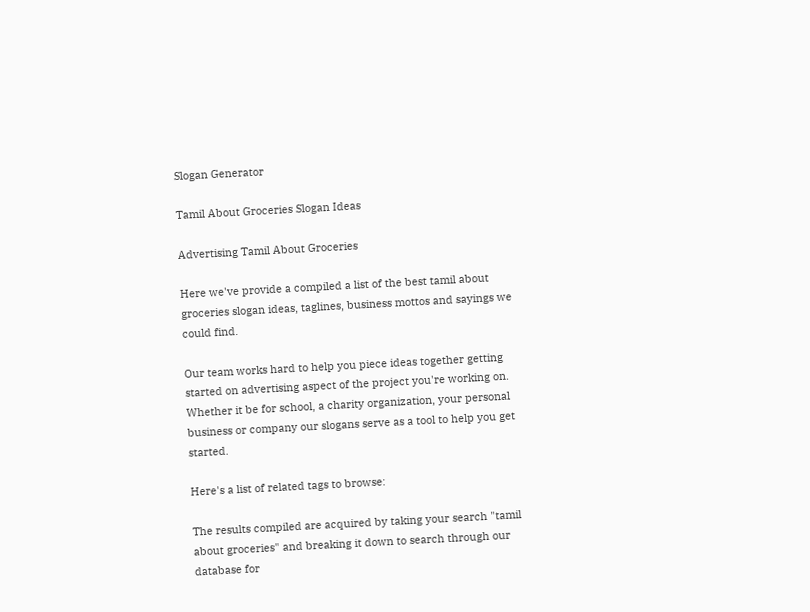Slogan Generator

Tamil About Groceries Slogan Ideas

Advertising Tamil About Groceries

Here we've provide a compiled a list of the best tamil about groceries slogan ideas, taglines, business mottos and sayings we could find.

Our team works hard to help you piece ideas together getting started on advertising aspect of the project you're working on. Whether it be for school, a charity organization, your personal business or company our slogans serve as a tool to help you get started.

Here's a list of related tags to browse:

The results compiled are acquired by taking your search "tamil about groceries" and breaking it down to search through our database for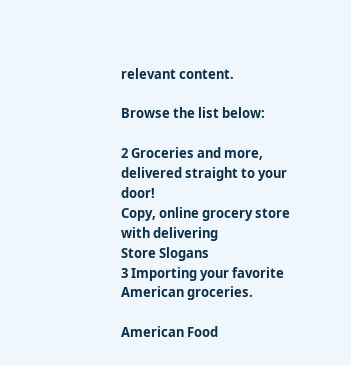relevant content.

Browse the list below:

2 Groceries and more, delivered straight to your door!
Copy, online grocery store with delivering
Store Slogans
3 Importing your favorite American groceries.

American Food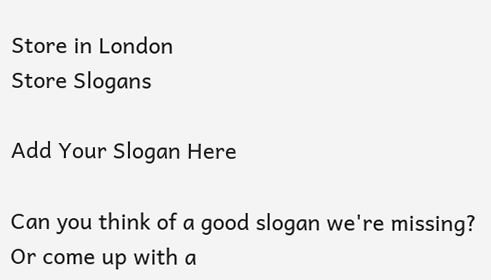Store in London
Store Slogans

Add Your Slogan Here

Can you think of a good slogan we're missing? Or come up with a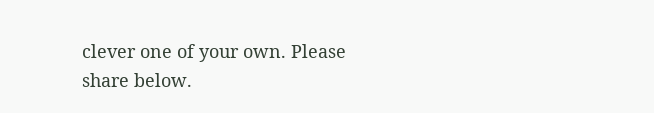clever one of your own. Please share below.